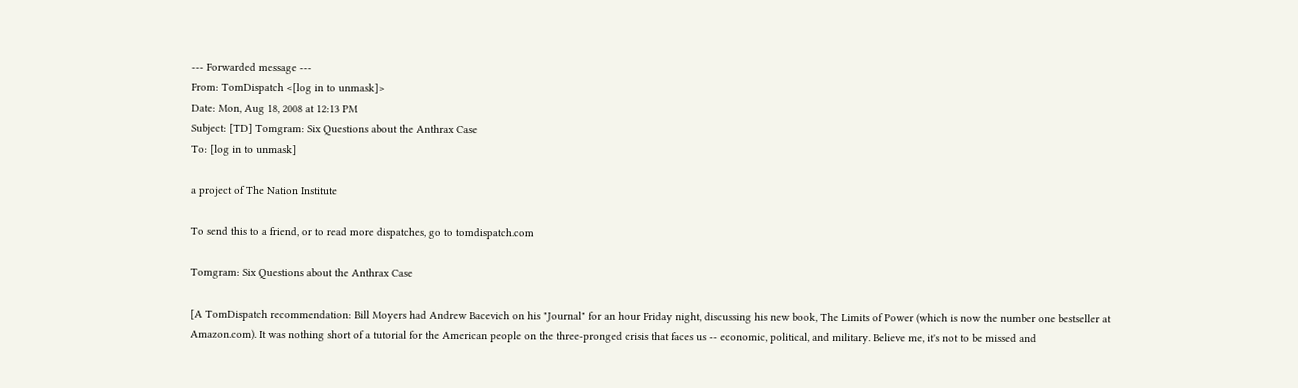--- Forwarded message ---
From: TomDispatch <[log in to unmask]>
Date: Mon, Aug 18, 2008 at 12:13 PM
Subject: [TD] Tomgram: Six Questions about the Anthrax Case
To: [log in to unmask]

a project of The Nation Institute

To send this to a friend, or to read more dispatches, go to tomdispatch.com

Tomgram: Six Questions about the Anthrax Case

[A TomDispatch recommendation: Bill Moyers had Andrew Bacevich on his "Journal" for an hour Friday night, discussing his new book, The Limits of Power (which is now the number one bestseller at Amazon.com). It was nothing short of a tutorial for the American people on the three-pronged crisis that faces us -- economic, political, and military. Believe me, it's not to be missed and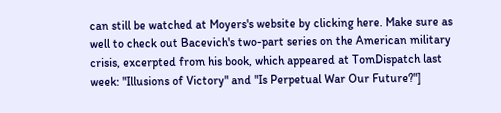can still be watched at Moyers's website by clicking here. Make sure as well to check out Bacevich's two-part series on the American military crisis, excerpted from his book, which appeared at TomDispatch last week: "Illusions of Victory" and "Is Perpetual War Our Future?"]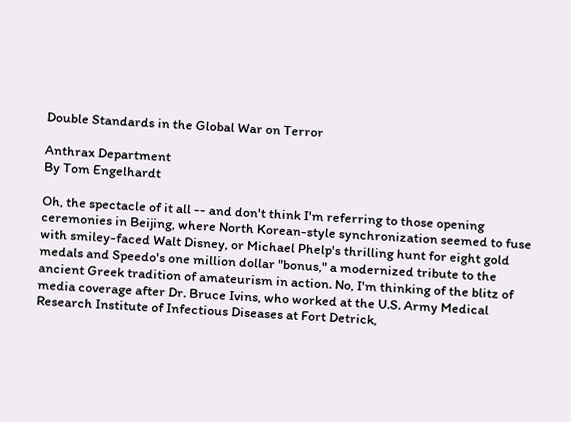Double Standards in the Global War on Terror

Anthrax Department
By Tom Engelhardt

Oh, the spectacle of it all -- and don't think I'm referring to those opening ceremonies in Beijing, where North Korean-style synchronization seemed to fuse with smiley-faced Walt Disney, or Michael Phelp's thrilling hunt for eight gold medals and Speedo's one million dollar "bonus," a modernized tribute to the ancient Greek tradition of amateurism in action. No, I'm thinking of the blitz of media coverage after Dr. Bruce Ivins, who worked at the U.S. Army Medical Research Institute of Infectious Diseases at Fort Detrick,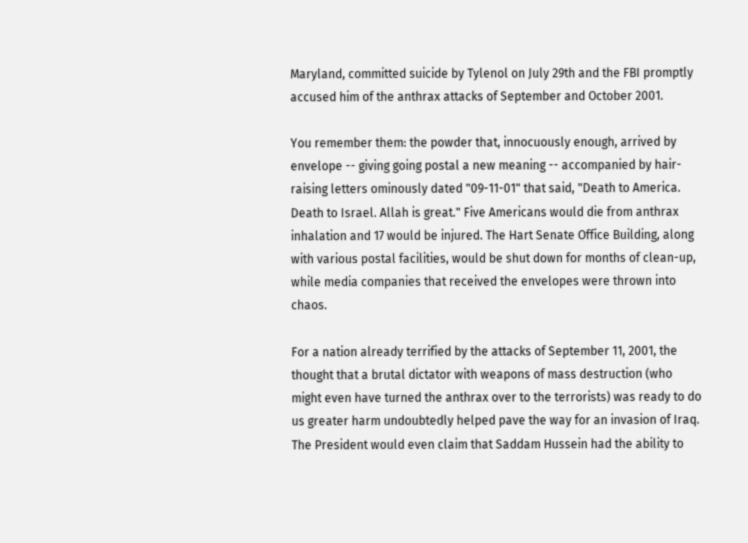Maryland, committed suicide by Tylenol on July 29th and the FBI promptly accused him of the anthrax attacks of September and October 2001.

You remember them: the powder that, innocuously enough, arrived by envelope -- giving going postal a new meaning -- accompanied by hair-raising letters ominously dated "09-11-01" that said, "Death to America. Death to Israel. Allah is great." Five Americans would die from anthrax inhalation and 17 would be injured. The Hart Senate Office Building, along with various postal facilities, would be shut down for months of clean-up, while media companies that received the envelopes were thrown into chaos.

For a nation already terrified by the attacks of September 11, 2001, the thought that a brutal dictator with weapons of mass destruction (who might even have turned the anthrax over to the terrorists) was ready to do us greater harm undoubtedly helped pave the way for an invasion of Iraq. The President would even claim that Saddam Hussein had the ability to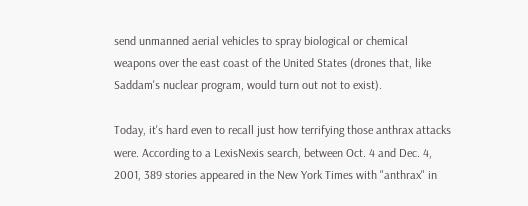send unmanned aerial vehicles to spray biological or chemical weapons over the east coast of the United States (drones that, like Saddam's nuclear program, would turn out not to exist).

Today, it's hard even to recall just how terrifying those anthrax attacks were. According to a LexisNexis search, between Oct. 4 and Dec. 4, 2001, 389 stories appeared in the New York Times with "anthrax" in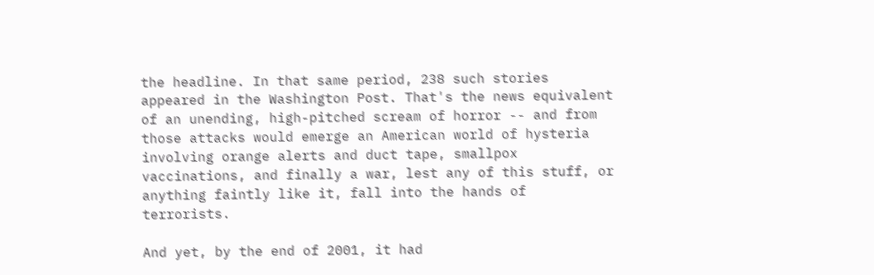the headline. In that same period, 238 such stories appeared in the Washington Post. That's the news equivalent of an unending, high-pitched scream of horror -- and from those attacks would emerge an American world of hysteria involving orange alerts and duct tape, smallpox vaccinations, and finally a war, lest any of this stuff, or anything faintly like it, fall into the hands of terrorists.

And yet, by the end of 2001, it had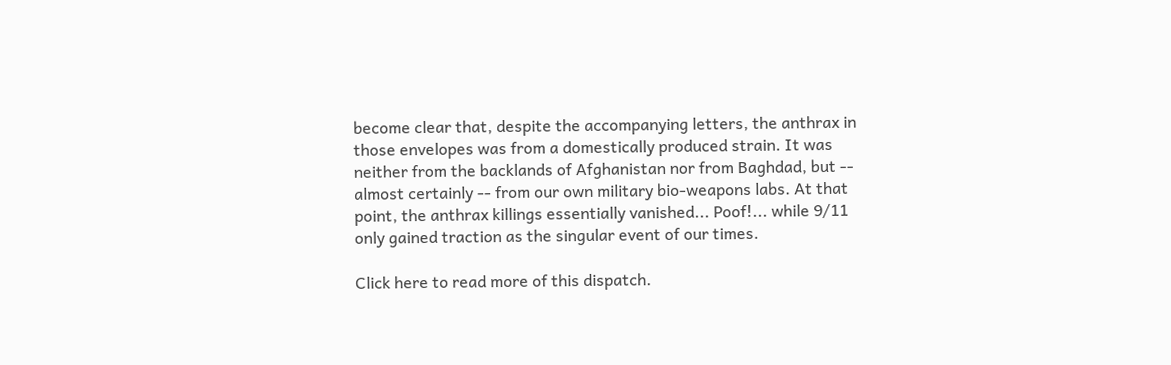become clear that, despite the accompanying letters, the anthrax in those envelopes was from a domestically produced strain. It was neither from the backlands of Afghanistan nor from Baghdad, but -- almost certainly -- from our own military bio-weapons labs. At that point, the anthrax killings essentially vanished... Poof!... while 9/11 only gained traction as the singular event of our times.

Click here to read more of this dispatch.